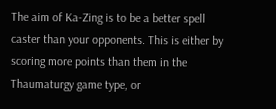The aim of Ka-Zing is to be a better spell caster than your opponents. This is either by scoring more points than them in the Thaumaturgy game type, or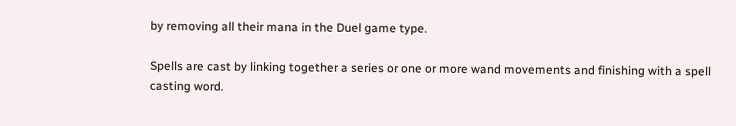by removing all their mana in the Duel game type.

Spells are cast by linking together a series or one or more wand movements and finishing with a spell casting word.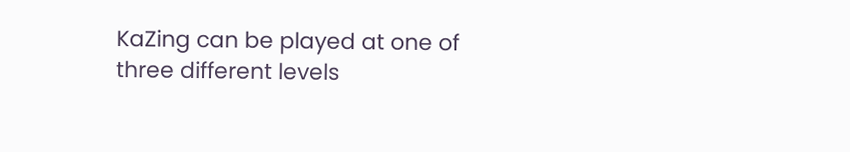KaZing can be played at one of three different levels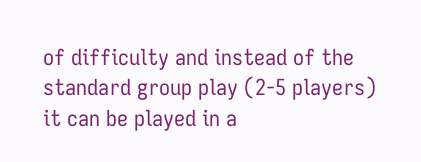of difficulty and instead of the standard group play (2-5 players) it can be played in a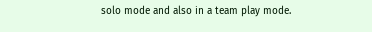solo mode and also in a team play mode.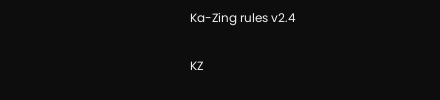Ka-Zing rules v2.4

KZ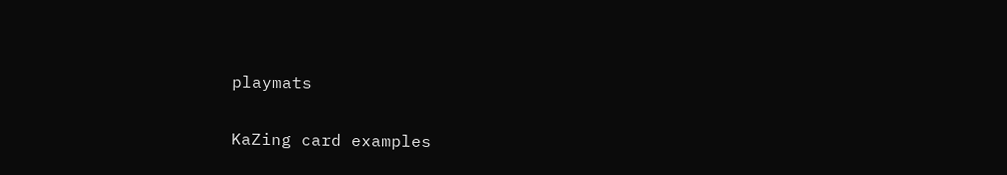playmats

KaZing card examples